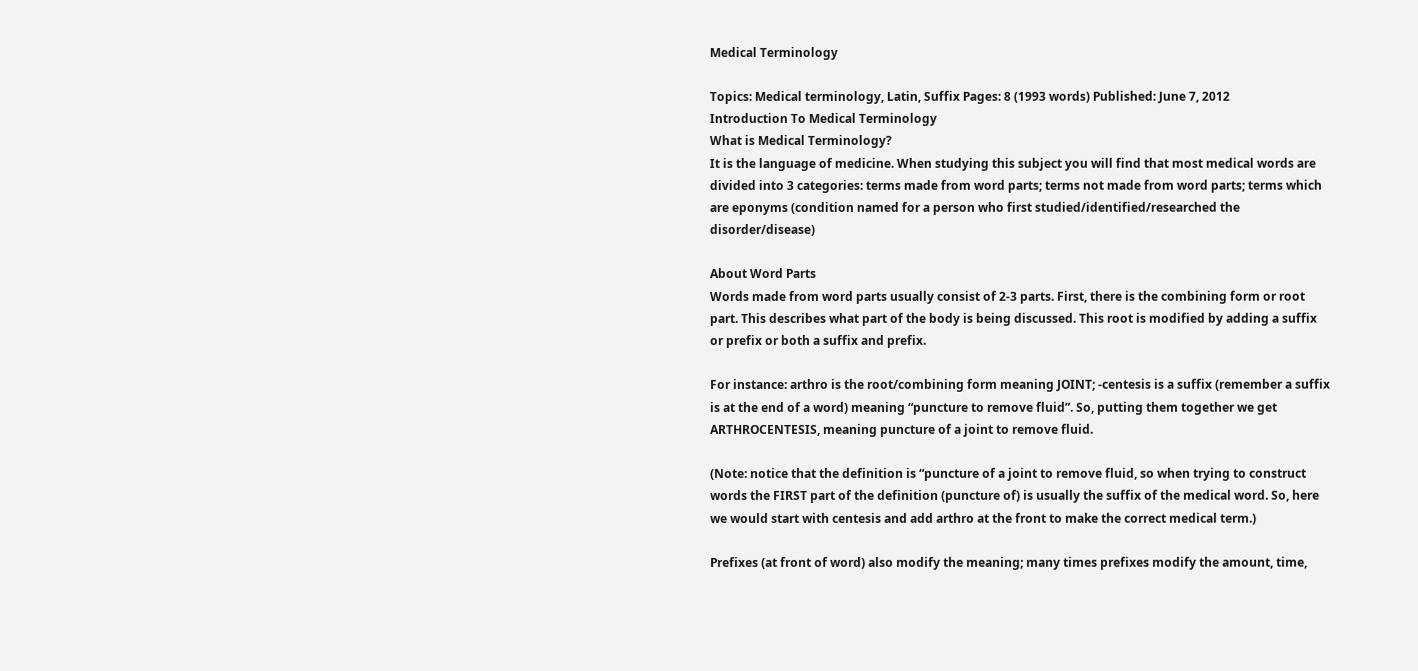Medical Terminology

Topics: Medical terminology, Latin, Suffix Pages: 8 (1993 words) Published: June 7, 2012
Introduction To Medical Terminology
What is Medical Terminology?
It is the language of medicine. When studying this subject you will find that most medical words are divided into 3 categories: terms made from word parts; terms not made from word parts; terms which are eponyms (condition named for a person who first studied/identified/researched the disorder/disease)

About Word Parts
Words made from word parts usually consist of 2-3 parts. First, there is the combining form or root part. This describes what part of the body is being discussed. This root is modified by adding a suffix or prefix or both a suffix and prefix.

For instance: arthro is the root/combining form meaning JOINT; -centesis is a suffix (remember a suffix is at the end of a word) meaning “puncture to remove fluid”. So, putting them together we get ARTHROCENTESIS, meaning puncture of a joint to remove fluid.

(Note: notice that the definition is “puncture of a joint to remove fluid, so when trying to construct words the FIRST part of the definition (puncture of) is usually the suffix of the medical word. So, here we would start with centesis and add arthro at the front to make the correct medical term.)

Prefixes (at front of word) also modify the meaning; many times prefixes modify the amount, time,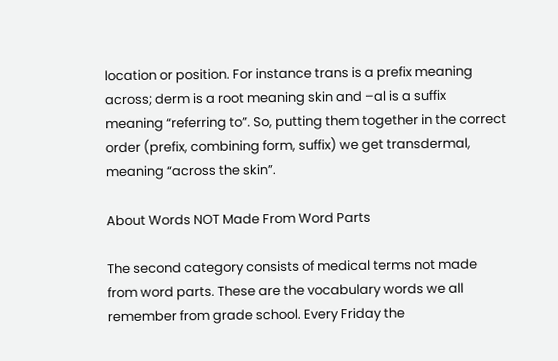location or position. For instance trans is a prefix meaning across; derm is a root meaning skin and –al is a suffix meaning “referring to”. So, putting them together in the correct order (prefix, combining form, suffix) we get transdermal, meaning “across the skin”.

About Words NOT Made From Word Parts

The second category consists of medical terms not made from word parts. These are the vocabulary words we all remember from grade school. Every Friday the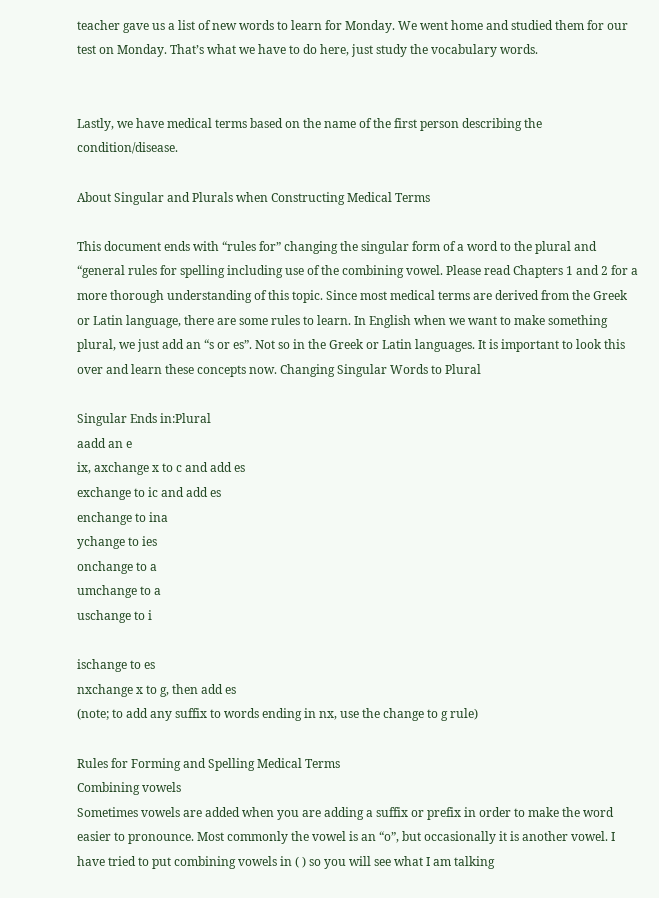teacher gave us a list of new words to learn for Monday. We went home and studied them for our test on Monday. That’s what we have to do here, just study the vocabulary words.


Lastly, we have medical terms based on the name of the first person describing the condition/disease.

About Singular and Plurals when Constructing Medical Terms

This document ends with “rules for” changing the singular form of a word to the plural and “general rules for spelling including use of the combining vowel. Please read Chapters 1 and 2 for a more thorough understanding of this topic. Since most medical terms are derived from the Greek or Latin language, there are some rules to learn. In English when we want to make something plural, we just add an “s or es”. Not so in the Greek or Latin languages. It is important to look this over and learn these concepts now. Changing Singular Words to Plural

Singular Ends in:Plural
aadd an e
ix, axchange x to c and add es
exchange to ic and add es
enchange to ina
ychange to ies
onchange to a
umchange to a
uschange to i

ischange to es
nxchange x to g, then add es
(note; to add any suffix to words ending in nx, use the change to g rule)

Rules for Forming and Spelling Medical Terms
Combining vowels
Sometimes vowels are added when you are adding a suffix or prefix in order to make the word easier to pronounce. Most commonly the vowel is an “o”, but occasionally it is another vowel. I have tried to put combining vowels in ( ) so you will see what I am talking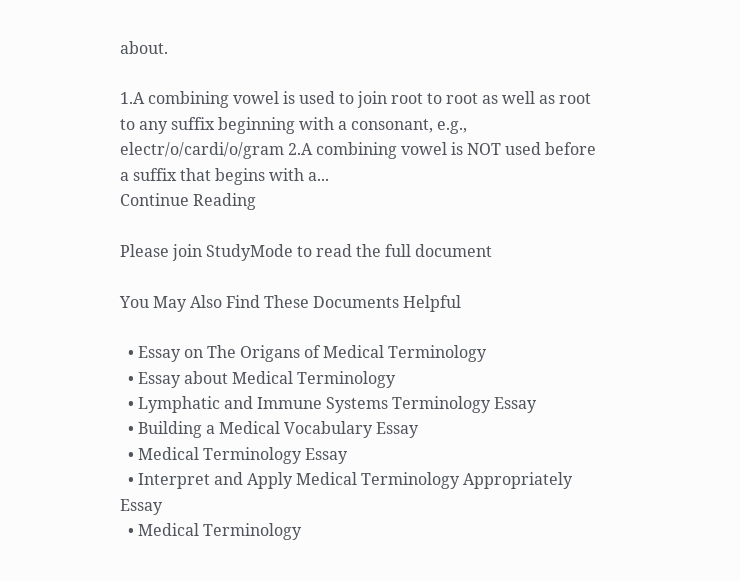about.

1.A combining vowel is used to join root to root as well as root to any suffix beginning with a consonant, e.g., electr/o/cardi/o/gram 2.A combining vowel is NOT used before a suffix that begins with a...
Continue Reading

Please join StudyMode to read the full document

You May Also Find These Documents Helpful

  • Essay on The Origans of Medical Terminology
  • Essay about Medical Terminology
  • Lymphatic and Immune Systems Terminology Essay
  • Building a Medical Vocabulary Essay
  • Medical Terminology Essay
  • Interpret and Apply Medical Terminology Appropriately Essay
  • Medical Terminology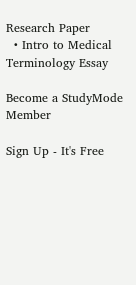Research Paper
  • Intro to Medical Terminology Essay

Become a StudyMode Member

Sign Up - It's Free